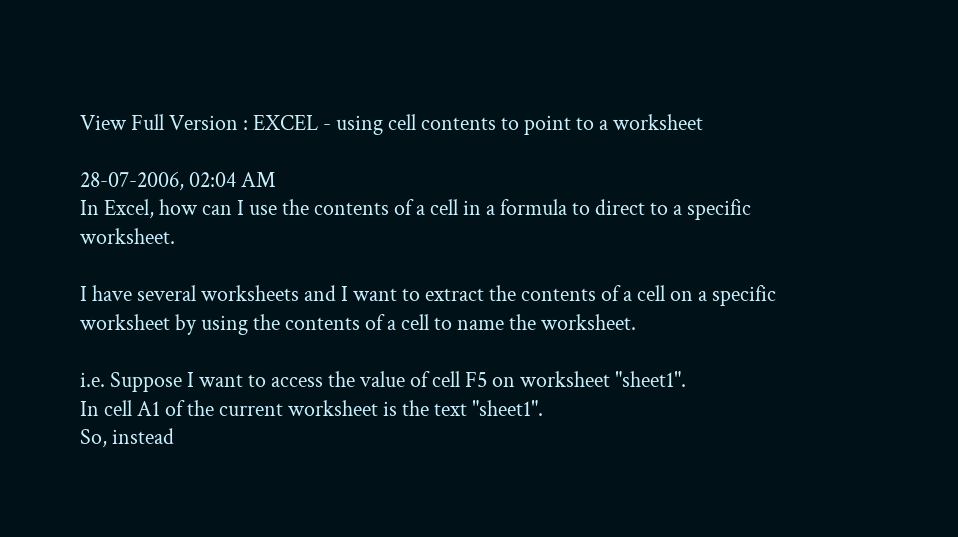View Full Version : EXCEL - using cell contents to point to a worksheet

28-07-2006, 02:04 AM
In Excel, how can I use the contents of a cell in a formula to direct to a specific worksheet.

I have several worksheets and I want to extract the contents of a cell on a specific worksheet by using the contents of a cell to name the worksheet.

i.e. Suppose I want to access the value of cell F5 on worksheet "sheet1".
In cell A1 of the current worksheet is the text "sheet1".
So, instead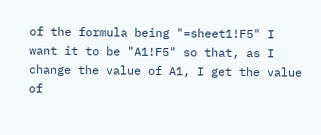of the formula being "=sheet1!F5" I want it to be "A1!F5" so that, as I change the value of A1, I get the value of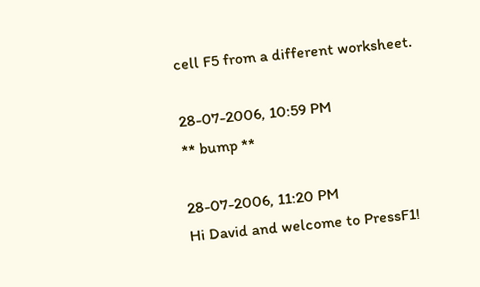cell F5 from a different worksheet.

28-07-2006, 10:59 PM
** bump **

28-07-2006, 11:20 PM
Hi David and welcome to PressF1!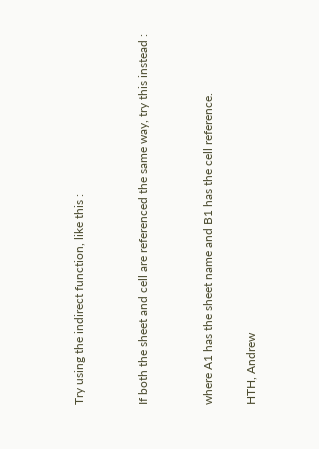Try using the indirect function, like this :


If both the sheet and cell are referenced the same way, try this instead :


where A1 has the sheet name and B1 has the cell reference.

HTH, Andrew